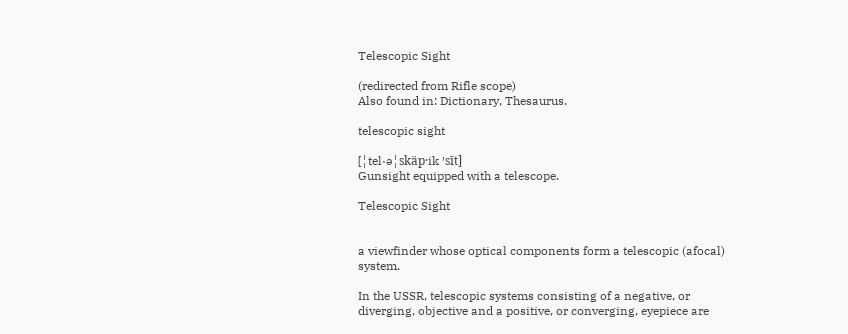Telescopic Sight

(redirected from Rifle scope)
Also found in: Dictionary, Thesaurus.

telescopic sight

[¦tel·ə¦skäp·ik ′sīt]
Gunsight equipped with a telescope.

Telescopic Sight


a viewfinder whose optical components form a telescopic (afocal) system.

In the USSR, telescopic systems consisting of a negative, or diverging, objective and a positive, or converging, eyepiece are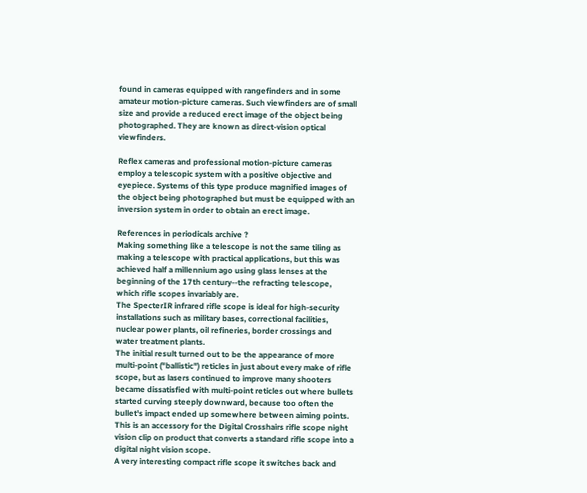found in cameras equipped with rangefinders and in some amateur motion-picture cameras. Such viewfinders are of small size and provide a reduced erect image of the object being photographed. They are known as direct-vision optical viewfinders.

Reflex cameras and professional motion-picture cameras employ a telescopic system with a positive objective and eyepiece. Systems of this type produce magnified images of the object being photographed but must be equipped with an inversion system in order to obtain an erect image.

References in periodicals archive ?
Making something like a telescope is not the same tiling as making a telescope with practical applications, but this was achieved half a millennium ago using glass lenses at the beginning of the 17th century--the refracting telescope, which rifle scopes invariably are.
The SpecterIR infrared rifle scope is ideal for high-security installations such as military bases, correctional facilities, nuclear power plants, oil refineries, border crossings and water treatment plants.
The initial result turned out to be the appearance of more multi-point ("ballistic") reticles in just about every make of rifle scope, but as lasers continued to improve many shooters became dissatisfied with multi-point reticles out where bullets started curving steeply downward, because too often the bullet's impact ended up somewhere between aiming points.
This is an accessory for the Digital Crosshairs rifle scope night vision clip on product that converts a standard rifle scope into a digital night vision scope.
A very interesting compact rifle scope it switches back and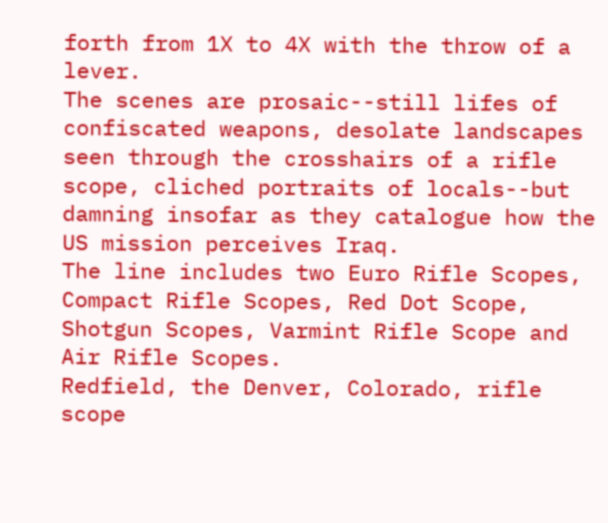forth from 1X to 4X with the throw of a lever.
The scenes are prosaic--still lifes of confiscated weapons, desolate landscapes seen through the crosshairs of a rifle scope, cliched portraits of locals--but damning insofar as they catalogue how the US mission perceives Iraq.
The line includes two Euro Rifle Scopes, Compact Rifle Scopes, Red Dot Scope, Shotgun Scopes, Varmint Rifle Scope and Air Rifle Scopes.
Redfield, the Denver, Colorado, rifle scope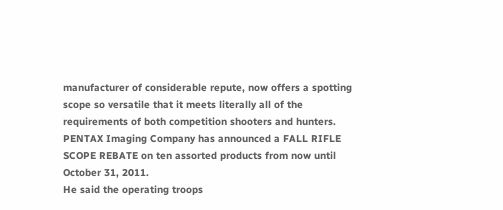manufacturer of considerable repute, now offers a spotting scope so versatile that it meets literally all of the requirements of both competition shooters and hunters.
PENTAX Imaging Company has announced a FALL RIFLE SCOPE REBATE on ten assorted products from now until October 31, 2011.
He said the operating troops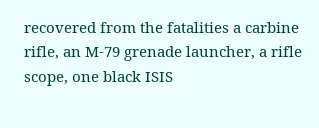recovered from the fatalities a carbine rifle, an M-79 grenade launcher, a rifle scope, one black ISIS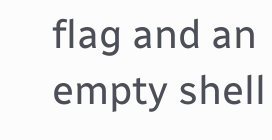flag and an empty shell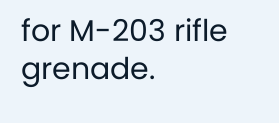for M-203 rifle grenade.